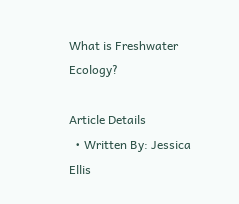What is Freshwater Ecology?

Article Details
  • Written By: Jessica Ellis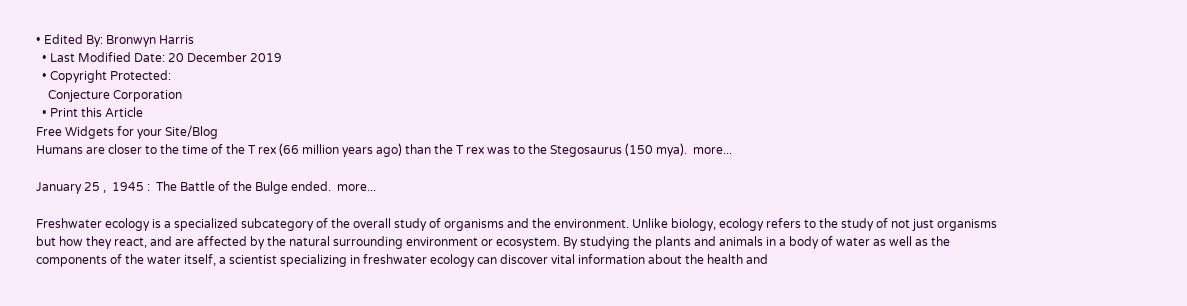• Edited By: Bronwyn Harris
  • Last Modified Date: 20 December 2019
  • Copyright Protected:
    Conjecture Corporation
  • Print this Article
Free Widgets for your Site/Blog
Humans are closer to the time of the T rex (66 million years ago) than the T rex was to the Stegosaurus (150 mya).  more...

January 25 ,  1945 :  The Battle of the Bulge ended.  more...

Freshwater ecology is a specialized subcategory of the overall study of organisms and the environment. Unlike biology, ecology refers to the study of not just organisms but how they react, and are affected by the natural surrounding environment or ecosystem. By studying the plants and animals in a body of water as well as the components of the water itself, a scientist specializing in freshwater ecology can discover vital information about the health and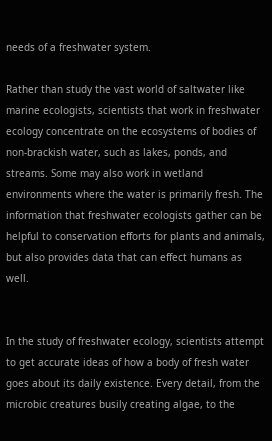needs of a freshwater system.

Rather than study the vast world of saltwater like marine ecologists, scientists that work in freshwater ecology concentrate on the ecosystems of bodies of non-brackish water, such as lakes, ponds, and streams. Some may also work in wetland environments where the water is primarily fresh. The information that freshwater ecologists gather can be helpful to conservation efforts for plants and animals, but also provides data that can effect humans as well.


In the study of freshwater ecology, scientists attempt to get accurate ideas of how a body of fresh water goes about its daily existence. Every detail, from the microbic creatures busily creating algae, to the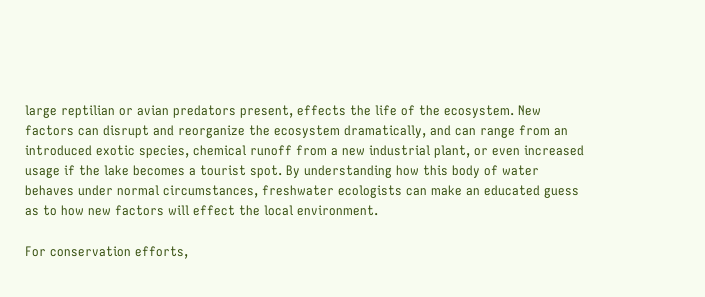large reptilian or avian predators present, effects the life of the ecosystem. New factors can disrupt and reorganize the ecosystem dramatically, and can range from an introduced exotic species, chemical runoff from a new industrial plant, or even increased usage if the lake becomes a tourist spot. By understanding how this body of water behaves under normal circumstances, freshwater ecologists can make an educated guess as to how new factors will effect the local environment.

For conservation efforts,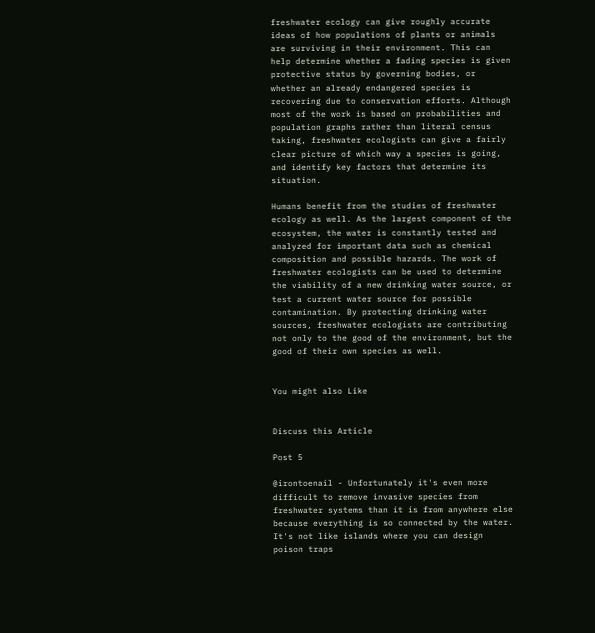freshwater ecology can give roughly accurate ideas of how populations of plants or animals are surviving in their environment. This can help determine whether a fading species is given protective status by governing bodies, or whether an already endangered species is recovering due to conservation efforts. Although most of the work is based on probabilities and population graphs rather than literal census taking, freshwater ecologists can give a fairly clear picture of which way a species is going, and identify key factors that determine its situation.

Humans benefit from the studies of freshwater ecology as well. As the largest component of the ecosystem, the water is constantly tested and analyzed for important data such as chemical composition and possible hazards. The work of freshwater ecologists can be used to determine the viability of a new drinking water source, or test a current water source for possible contamination. By protecting drinking water sources, freshwater ecologists are contributing not only to the good of the environment, but the good of their own species as well.


You might also Like


Discuss this Article

Post 5

@irontoenail - Unfortunately it's even more difficult to remove invasive species from freshwater systems than it is from anywhere else because everything is so connected by the water. It's not like islands where you can design poison traps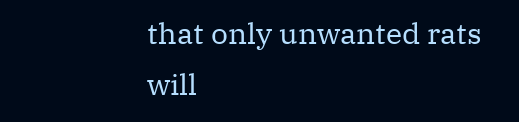that only unwanted rats will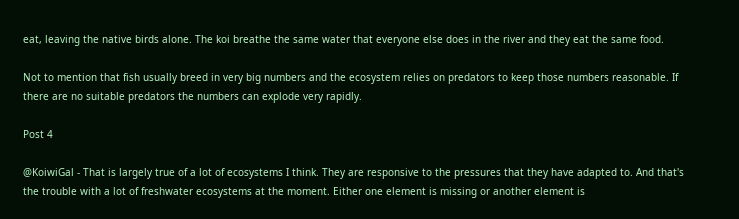eat, leaving the native birds alone. The koi breathe the same water that everyone else does in the river and they eat the same food.

Not to mention that fish usually breed in very big numbers and the ecosystem relies on predators to keep those numbers reasonable. If there are no suitable predators the numbers can explode very rapidly.

Post 4

@KoiwiGal - That is largely true of a lot of ecosystems I think. They are responsive to the pressures that they have adapted to. And that's the trouble with a lot of freshwater ecosystems at the moment. Either one element is missing or another element is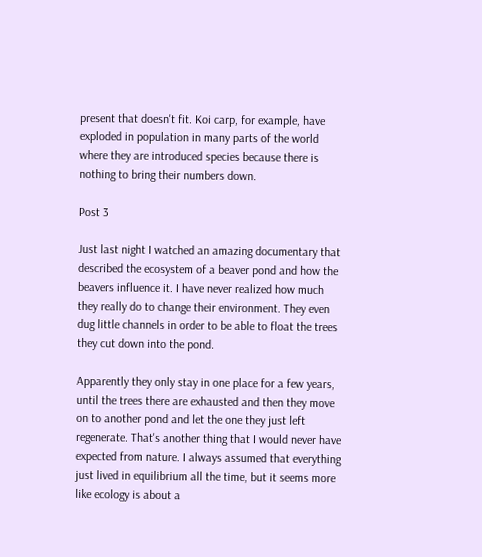present that doesn't fit. Koi carp, for example, have exploded in population in many parts of the world where they are introduced species because there is nothing to bring their numbers down.

Post 3

Just last night I watched an amazing documentary that described the ecosystem of a beaver pond and how the beavers influence it. I have never realized how much they really do to change their environment. They even dug little channels in order to be able to float the trees they cut down into the pond.

Apparently they only stay in one place for a few years, until the trees there are exhausted and then they move on to another pond and let the one they just left regenerate. That's another thing that I would never have expected from nature. I always assumed that everything just lived in equilibrium all the time, but it seems more like ecology is about a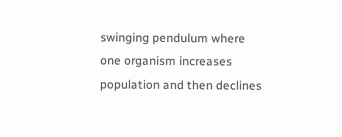swinging pendulum where one organism increases population and then declines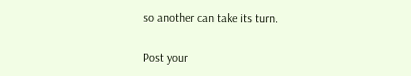so another can take its turn.

Post your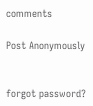comments

Post Anonymously


forgot password?